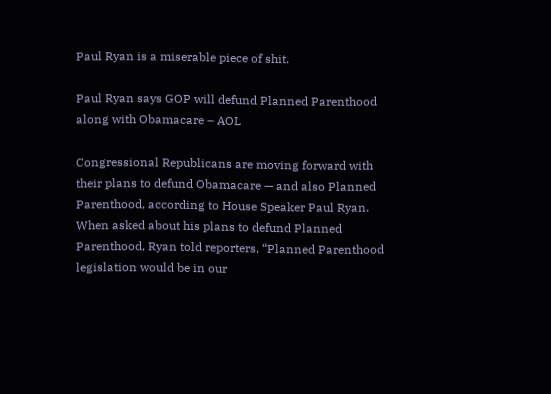Paul Ryan is a miserable piece of shit.

Paul Ryan says GOP will defund Planned Parenthood along with Obamacare – AOL

Congressional Republicans are moving forward with their plans to defund Obamacare — and also Planned Parenthood, according to House Speaker Paul Ryan.
When asked about his plans to defund Planned Parenthood, Ryan told reporters, “Planned Parenthood legislation would be in our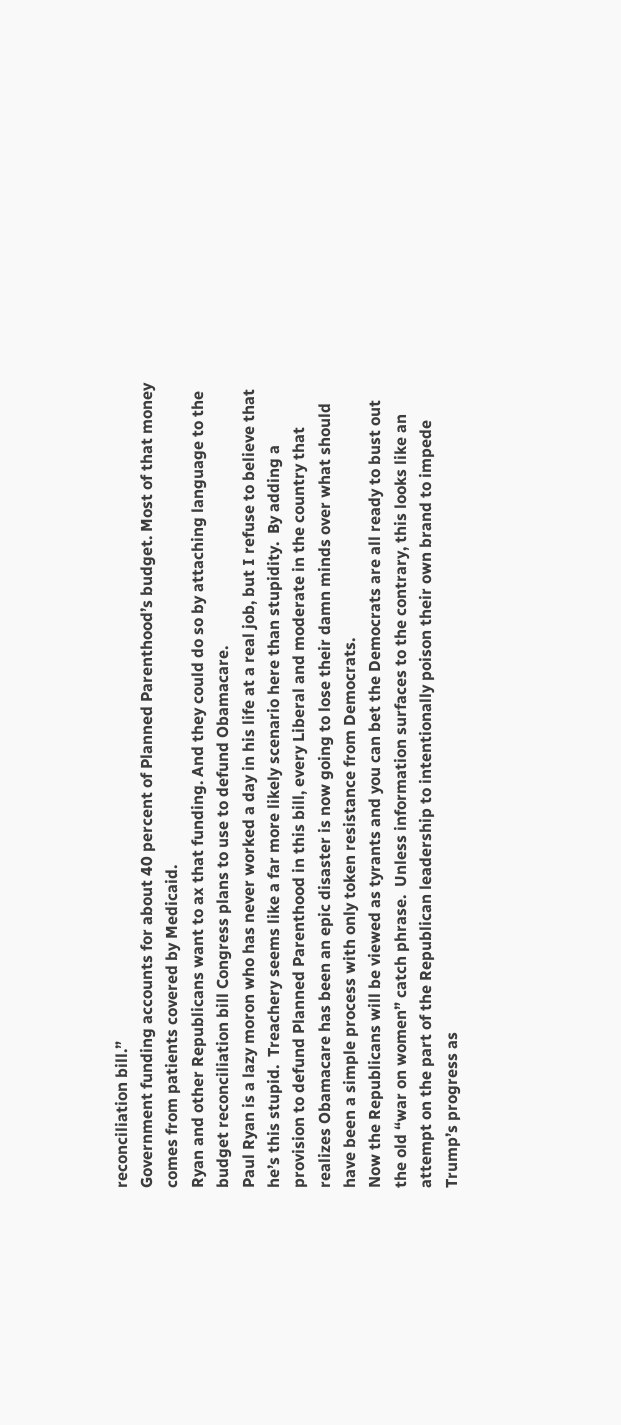reconciliation bill.”
Government funding accounts for about 40 percent of Planned Parenthood’s budget. Most of that money comes from patients covered by Medicaid.
Ryan and other Republicans want to ax that funding. And they could do so by attaching language to the budget reconciliation bill Congress plans to use to defund Obamacare.
Paul Ryan is a lazy moron who has never worked a day in his life at a real job, but I refuse to believe that he’s this stupid.  Treachery seems like a far more likely scenario here than stupidity.  By adding a provision to defund Planned Parenthood in this bill, every Liberal and moderate in the country that realizes Obamacare has been an epic disaster is now going to lose their damn minds over what should have been a simple process with only token resistance from Democrats.
Now the Republicans will be viewed as tyrants and you can bet the Democrats are all ready to bust out the old “war on women” catch phrase.  Unless information surfaces to the contrary, this looks like an attempt on the part of the Republican leadership to intentionally poison their own brand to impede Trump’s progress as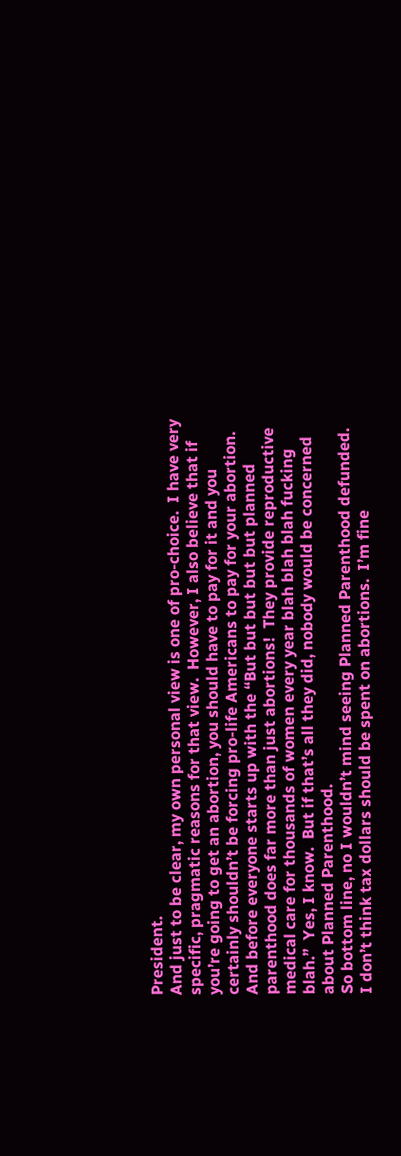President.
And just to be clear, my own personal view is one of pro-choice.  I have very specific, pragmatic reasons for that view.  However, I also believe that if you’re going to get an abortion, you should have to pay for it and you certainly shouldn’t be forcing pro-life Americans to pay for your abortion.  And before everyone starts up with the “But but but but but planned parenthood does far more than just abortions!  They provide reproductive medical care for thousands of women every year blah blah blah fucking blah.”  Yes, I know.  But if that’s all they did, nobody would be concerned about Planned Parenthood.
So bottom line, no I wouldn’t mind seeing Planned Parenthood defunded.  I don’t think tax dollars should be spent on abortions.  I’m fine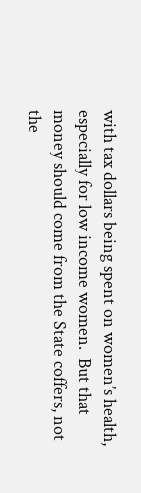with tax dollars being spent on women’s health, especially for low income women.  But that money should come from the State coffers, not the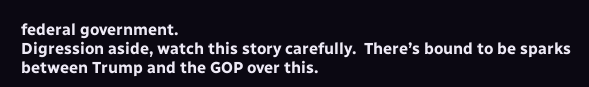federal government.
Digression aside, watch this story carefully.  There’s bound to be sparks between Trump and the GOP over this.